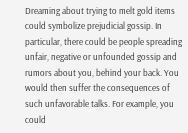Dreaming about trying to melt gold items could symbolize prejudicial gossip. In particular, there could be people spreading unfair, negative or unfounded gossip and rumors about you, behind your back. You would then suffer the consequences of such unfavorable talks. For example, you could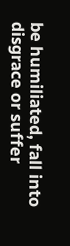be humiliated, fall into disgrace or suffer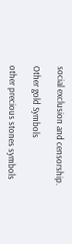social exclusion and censorship.

Other gold Symbols

other precious stones symbols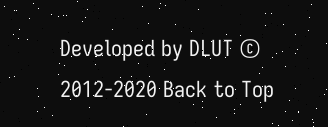Developed by DLUT © 2012-2020 Back to Top